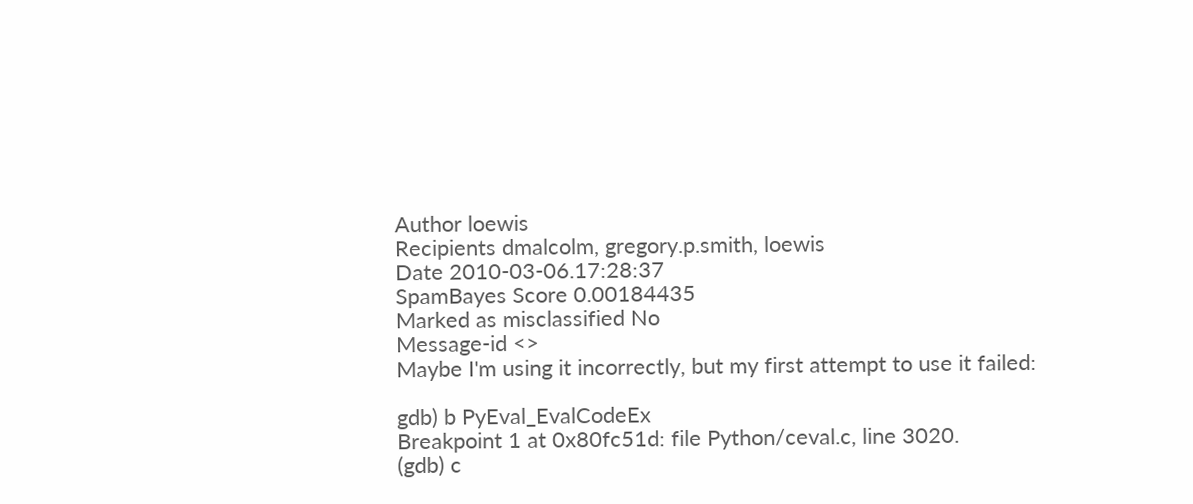Author loewis
Recipients dmalcolm, gregory.p.smith, loewis
Date 2010-03-06.17:28:37
SpamBayes Score 0.00184435
Marked as misclassified No
Message-id <>
Maybe I'm using it incorrectly, but my first attempt to use it failed:

gdb) b PyEval_EvalCodeEx
Breakpoint 1 at 0x80fc51d: file Python/ceval.c, line 3020.
(gdb) c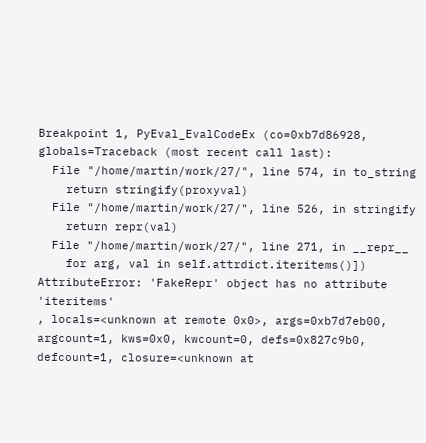Breakpoint 1, PyEval_EvalCodeEx (co=0xb7d86928, globals=Traceback (most recent call last):
  File "/home/martin/work/27/", line 574, in to_string
    return stringify(proxyval)
  File "/home/martin/work/27/", line 526, in stringify
    return repr(val)
  File "/home/martin/work/27/", line 271, in __repr__
    for arg, val in self.attrdict.iteritems()])
AttributeError: 'FakeRepr' object has no attribute 'iteritems'
, locals=<unknown at remote 0x0>, args=0xb7d7eb00, argcount=1, kws=0x0, kwcount=0, defs=0x827c9b0, defcount=1, closure=<unknown at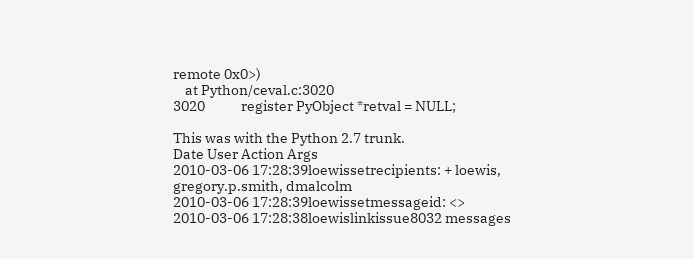remote 0x0>)
    at Python/ceval.c:3020
3020            register PyObject *retval = NULL;

This was with the Python 2.7 trunk.
Date User Action Args
2010-03-06 17:28:39loewissetrecipients: + loewis, gregory.p.smith, dmalcolm
2010-03-06 17:28:39loewissetmessageid: <>
2010-03-06 17:28:38loewislinkissue8032 messages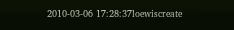2010-03-06 17:28:37loewiscreate